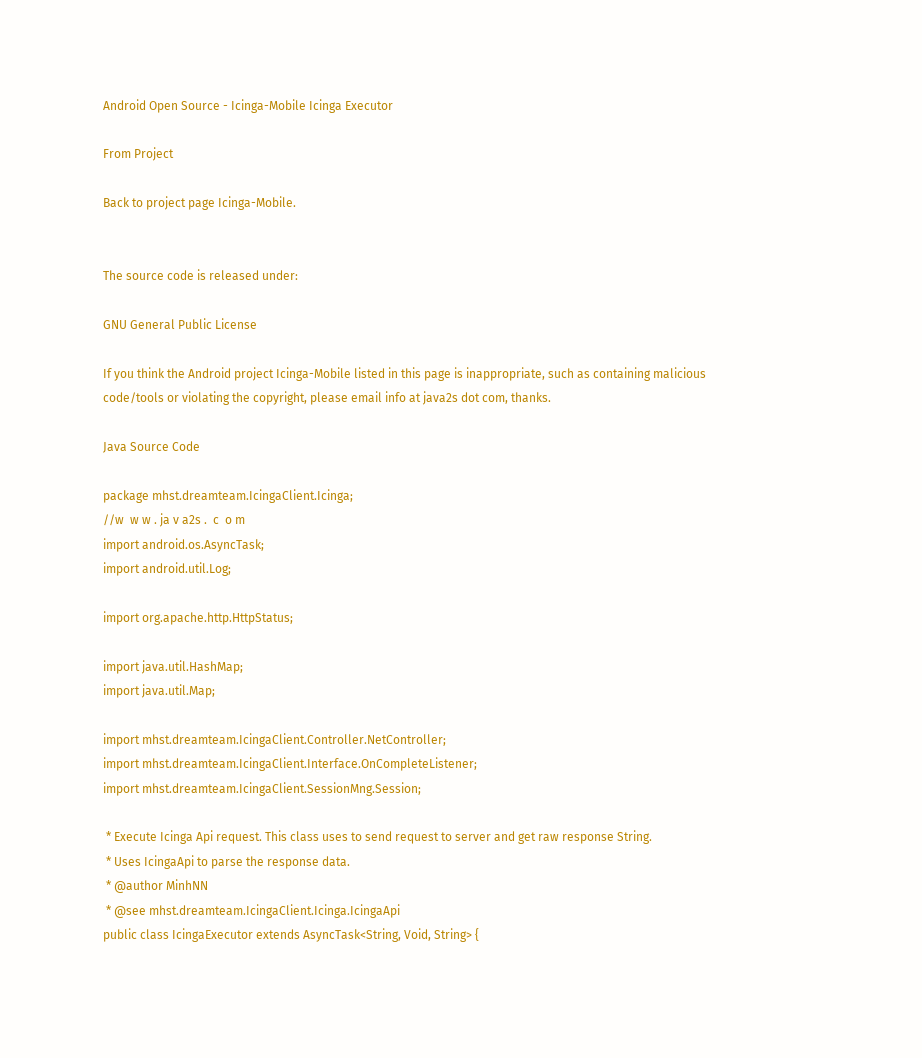Android Open Source - Icinga-Mobile Icinga Executor

From Project

Back to project page Icinga-Mobile.


The source code is released under:

GNU General Public License

If you think the Android project Icinga-Mobile listed in this page is inappropriate, such as containing malicious code/tools or violating the copyright, please email info at java2s dot com, thanks.

Java Source Code

package mhst.dreamteam.IcingaClient.Icinga;
//w  w w . ja v a2s .  c  o m
import android.os.AsyncTask;
import android.util.Log;

import org.apache.http.HttpStatus;

import java.util.HashMap;
import java.util.Map;

import mhst.dreamteam.IcingaClient.Controller.NetController;
import mhst.dreamteam.IcingaClient.Interface.OnCompleteListener;
import mhst.dreamteam.IcingaClient.SessionMng.Session;

 * Execute Icinga Api request. This class uses to send request to server and get raw response String.
 * Uses IcingaApi to parse the response data.
 * @author MinhNN
 * @see mhst.dreamteam.IcingaClient.Icinga.IcingaApi
public class IcingaExecutor extends AsyncTask<String, Void, String> {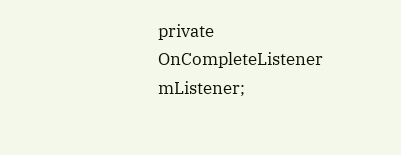private OnCompleteListener mListener;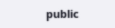public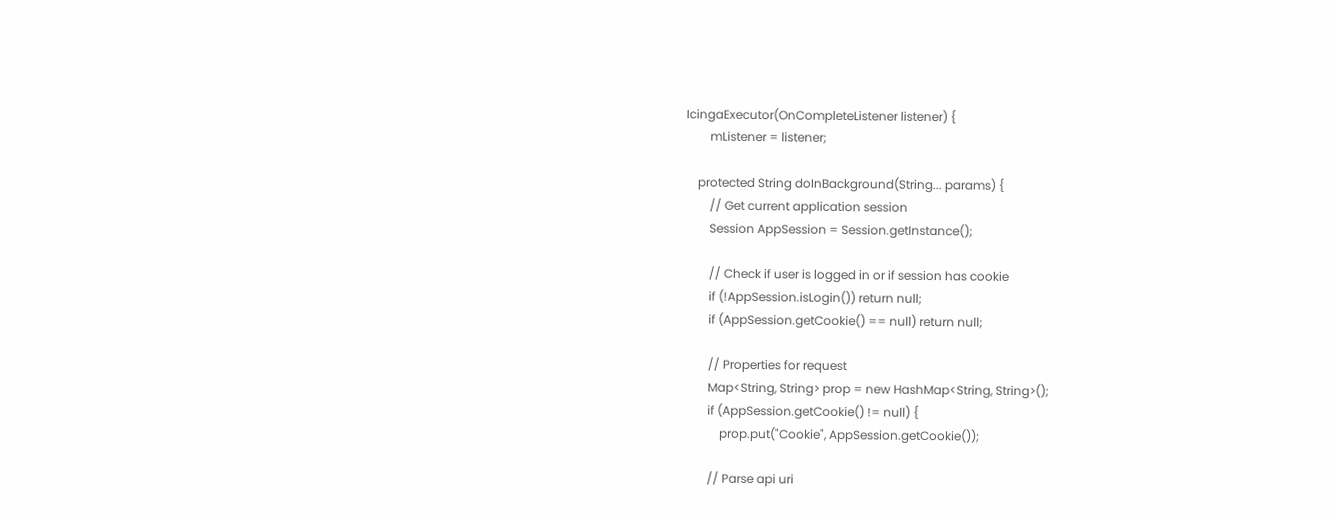IcingaExecutor(OnCompleteListener listener) {
        mListener = listener;

    protected String doInBackground(String... params) {
        // Get current application session
        Session AppSession = Session.getInstance();

        // Check if user is logged in or if session has cookie
        if (!AppSession.isLogin()) return null;
        if (AppSession.getCookie() == null) return null;

        // Properties for request
        Map<String, String> prop = new HashMap<String, String>();
        if (AppSession.getCookie() != null) {
            prop.put("Cookie", AppSession.getCookie());

        // Parse api uri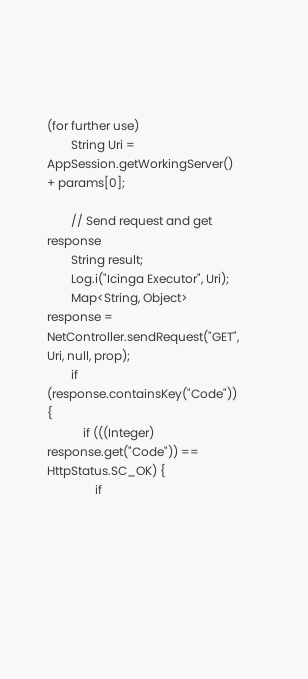(for further use)
        String Uri = AppSession.getWorkingServer() + params[0];

        // Send request and get response
        String result;
        Log.i("Icinga Executor", Uri);
        Map<String, Object> response = NetController.sendRequest("GET", Uri, null, prop);
        if (response.containsKey("Code")) {
            if (((Integer) response.get("Code")) == HttpStatus.SC_OK) {
                if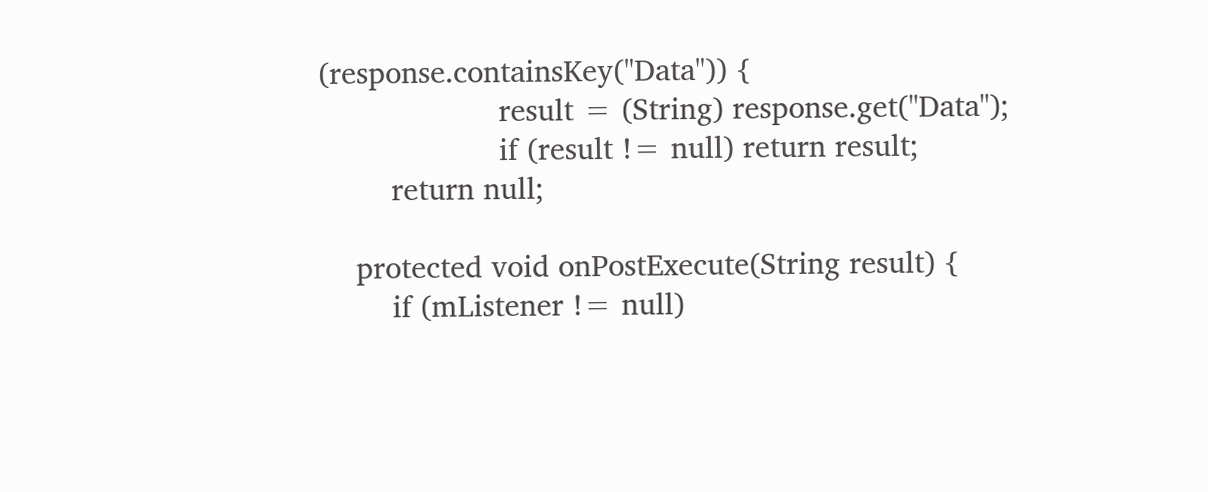(response.containsKey("Data")) {
                    result = (String) response.get("Data");
                    if (result != null) return result;
        return null;

    protected void onPostExecute(String result) {
        if (mListener != null)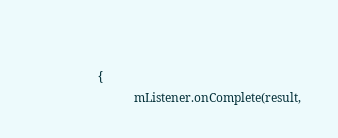{
            mListener.onComplete(result,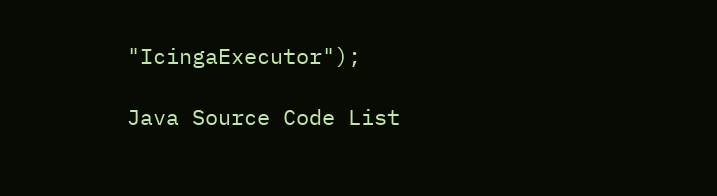"IcingaExecutor");

Java Source Code List